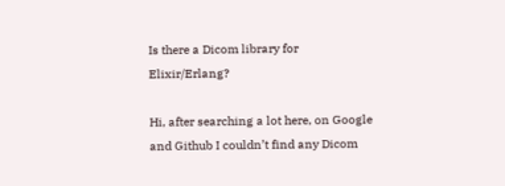Is there a Dicom library for Elixir/Erlang?

Hi, after searching a lot here, on Google and Github I couldn’t find any Dicom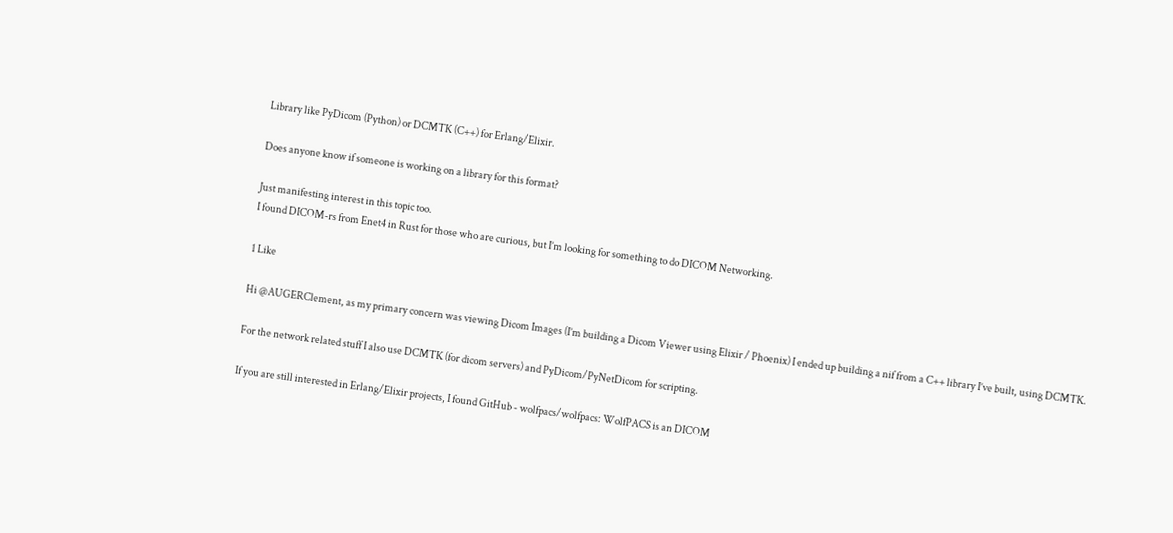Library like PyDicom (Python) or DCMTK (C++) for Erlang/Elixir.

Does anyone know if someone is working on a library for this format?

Just manifesting interest in this topic too.
I found DICOM-rs from Enet4 in Rust for those who are curious, but I’m looking for something to do DICOM Networking.

1 Like

Hi @AUGERClement, as my primary concern was viewing Dicom Images (I’m building a Dicom Viewer using Elixir / Phoenix) I ended up building a nif from a C++ library I’ve built, using DCMTK.

For the network related stuff I also use DCMTK (for dicom servers) and PyDicom/PyNetDicom for scripting.

If you are still interested in Erlang/Elixir projects, I found GitHub - wolfpacs/wolfpacs: WolfPACS is an DICOM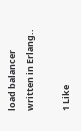load balancer written in Erlang..

1 Like